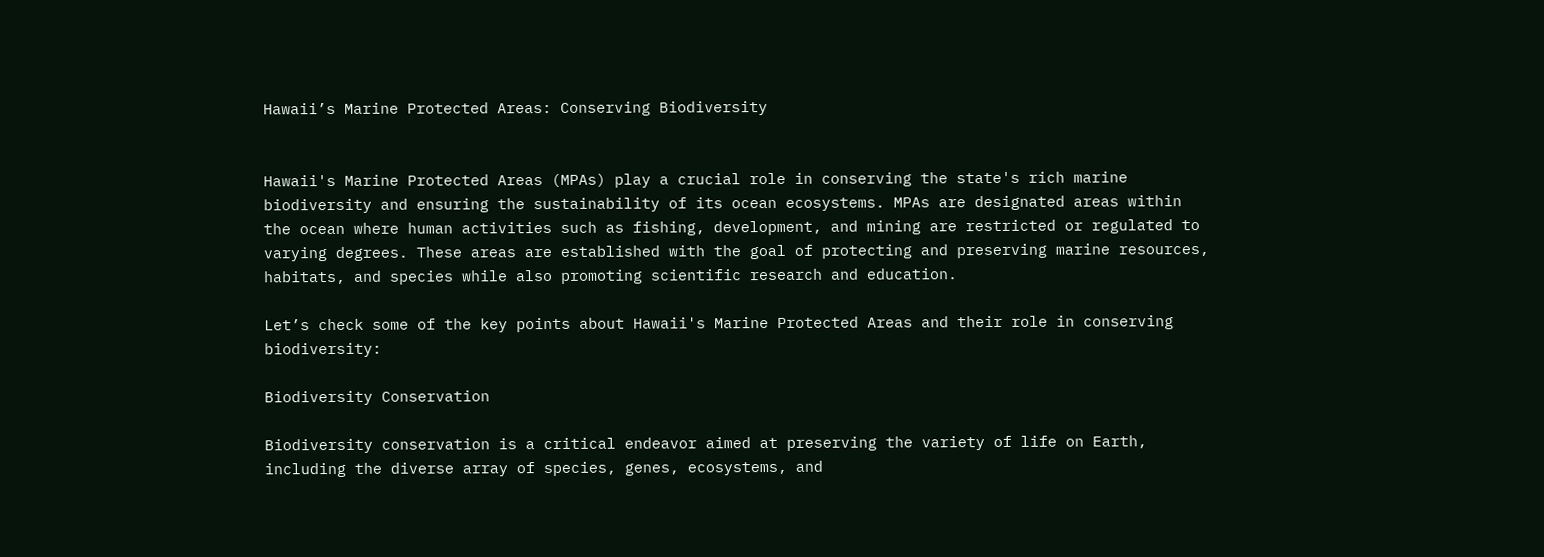Hawaii’s Marine Protected Areas: Conserving Biodiversity


Hawaii's Marine Protected Areas (MPAs) play a crucial role in conserving the state's rich marine biodiversity and ensuring the sustainability of its ocean ecosystems. MPAs are designated areas within the ocean where human activities such as fishing, development, and mining are restricted or regulated to varying degrees. These areas are established with the goal of protecting and preserving marine resources, habitats, and species while also promoting scientific research and education.

Let’s check some of the key points about Hawaii's Marine Protected Areas and their role in conserving biodiversity:

Biodiversity Conservation

Biodiversity conservation is a critical endeavor aimed at preserving the variety of life on Earth, including the diverse array of species, genes, ecosystems, and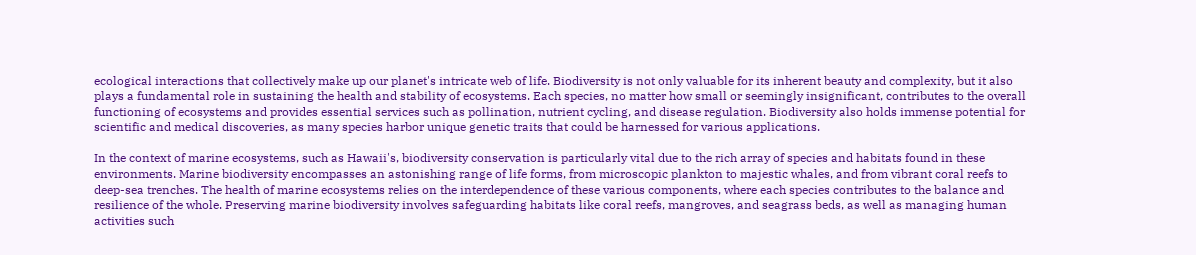ecological interactions that collectively make up our planet's intricate web of life. Biodiversity is not only valuable for its inherent beauty and complexity, but it also plays a fundamental role in sustaining the health and stability of ecosystems. Each species, no matter how small or seemingly insignificant, contributes to the overall functioning of ecosystems and provides essential services such as pollination, nutrient cycling, and disease regulation. Biodiversity also holds immense potential for scientific and medical discoveries, as many species harbor unique genetic traits that could be harnessed for various applications.

In the context of marine ecosystems, such as Hawaii's, biodiversity conservation is particularly vital due to the rich array of species and habitats found in these environments. Marine biodiversity encompasses an astonishing range of life forms, from microscopic plankton to majestic whales, and from vibrant coral reefs to deep-sea trenches. The health of marine ecosystems relies on the interdependence of these various components, where each species contributes to the balance and resilience of the whole. Preserving marine biodiversity involves safeguarding habitats like coral reefs, mangroves, and seagrass beds, as well as managing human activities such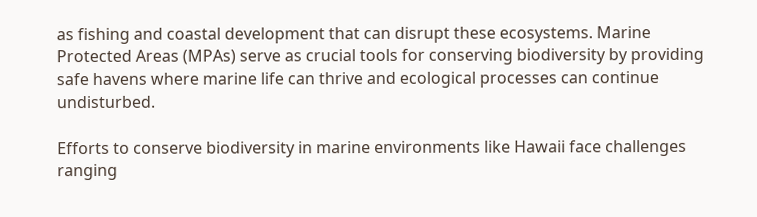as fishing and coastal development that can disrupt these ecosystems. Marine Protected Areas (MPAs) serve as crucial tools for conserving biodiversity by providing safe havens where marine life can thrive and ecological processes can continue undisturbed.

Efforts to conserve biodiversity in marine environments like Hawaii face challenges ranging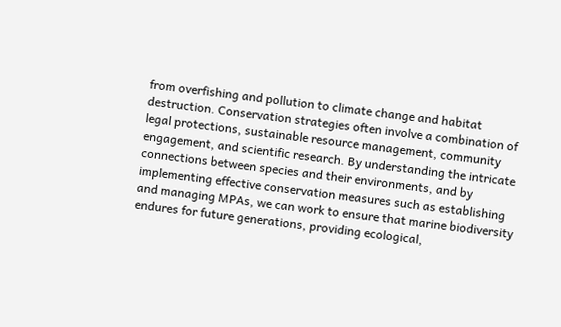from overfishing and pollution to climate change and habitat destruction. Conservation strategies often involve a combination of legal protections, sustainable resource management, community engagement, and scientific research. By understanding the intricate connections between species and their environments, and by implementing effective conservation measures such as establishing and managing MPAs, we can work to ensure that marine biodiversity endures for future generations, providing ecological,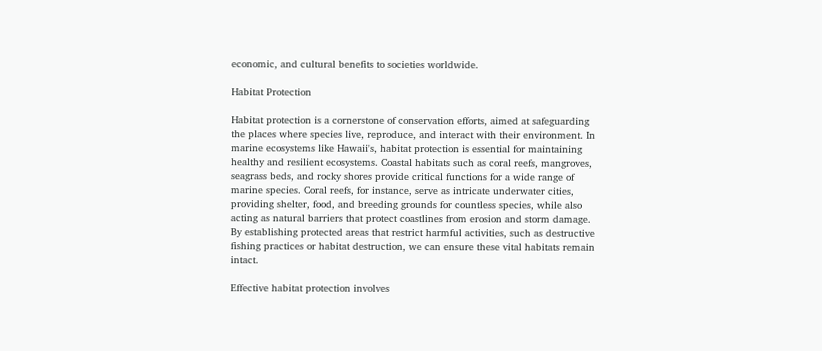economic, and cultural benefits to societies worldwide.

Habitat Protection

Habitat protection is a cornerstone of conservation efforts, aimed at safeguarding the places where species live, reproduce, and interact with their environment. In marine ecosystems like Hawaii's, habitat protection is essential for maintaining healthy and resilient ecosystems. Coastal habitats such as coral reefs, mangroves, seagrass beds, and rocky shores provide critical functions for a wide range of marine species. Coral reefs, for instance, serve as intricate underwater cities, providing shelter, food, and breeding grounds for countless species, while also acting as natural barriers that protect coastlines from erosion and storm damage. By establishing protected areas that restrict harmful activities, such as destructive fishing practices or habitat destruction, we can ensure these vital habitats remain intact.

Effective habitat protection involves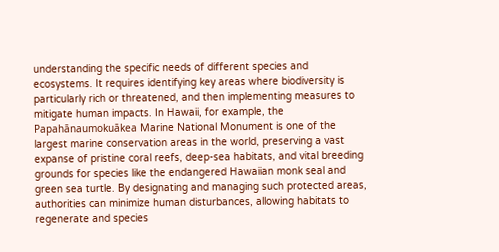understanding the specific needs of different species and ecosystems. It requires identifying key areas where biodiversity is particularly rich or threatened, and then implementing measures to mitigate human impacts. In Hawaii, for example, the Papahānaumokuākea Marine National Monument is one of the largest marine conservation areas in the world, preserving a vast expanse of pristine coral reefs, deep-sea habitats, and vital breeding grounds for species like the endangered Hawaiian monk seal and green sea turtle. By designating and managing such protected areas, authorities can minimize human disturbances, allowing habitats to regenerate and species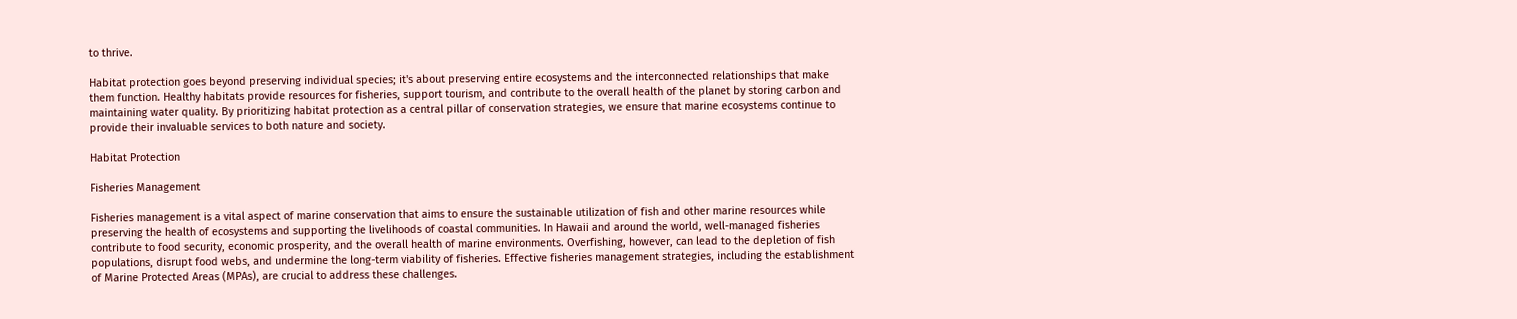to thrive.

Habitat protection goes beyond preserving individual species; it's about preserving entire ecosystems and the interconnected relationships that make them function. Healthy habitats provide resources for fisheries, support tourism, and contribute to the overall health of the planet by storing carbon and maintaining water quality. By prioritizing habitat protection as a central pillar of conservation strategies, we ensure that marine ecosystems continue to provide their invaluable services to both nature and society.

Habitat Protection

Fisheries Management

Fisheries management is a vital aspect of marine conservation that aims to ensure the sustainable utilization of fish and other marine resources while preserving the health of ecosystems and supporting the livelihoods of coastal communities. In Hawaii and around the world, well-managed fisheries contribute to food security, economic prosperity, and the overall health of marine environments. Overfishing, however, can lead to the depletion of fish populations, disrupt food webs, and undermine the long-term viability of fisheries. Effective fisheries management strategies, including the establishment of Marine Protected Areas (MPAs), are crucial to address these challenges.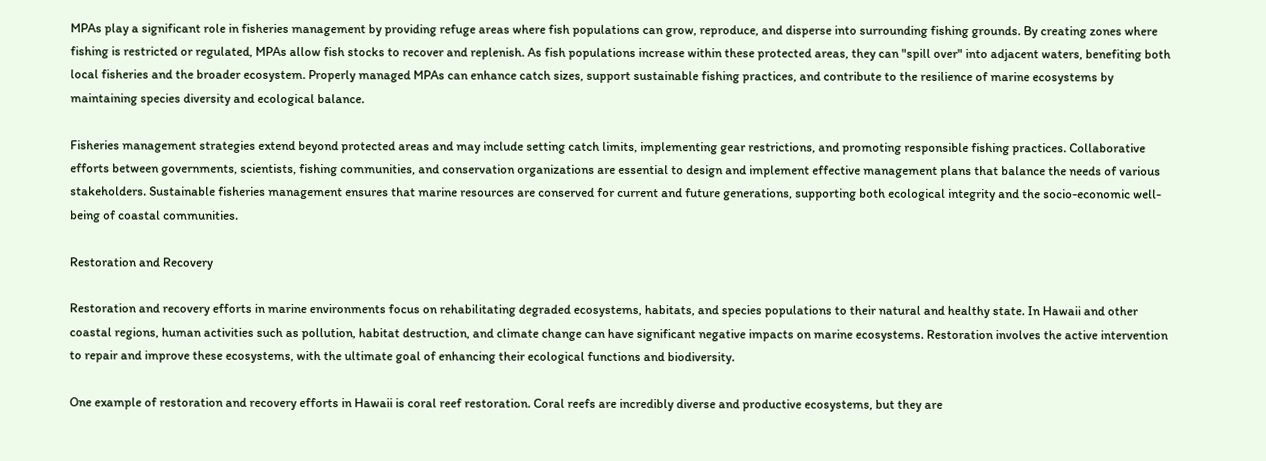MPAs play a significant role in fisheries management by providing refuge areas where fish populations can grow, reproduce, and disperse into surrounding fishing grounds. By creating zones where fishing is restricted or regulated, MPAs allow fish stocks to recover and replenish. As fish populations increase within these protected areas, they can "spill over" into adjacent waters, benefiting both local fisheries and the broader ecosystem. Properly managed MPAs can enhance catch sizes, support sustainable fishing practices, and contribute to the resilience of marine ecosystems by maintaining species diversity and ecological balance.

Fisheries management strategies extend beyond protected areas and may include setting catch limits, implementing gear restrictions, and promoting responsible fishing practices. Collaborative efforts between governments, scientists, fishing communities, and conservation organizations are essential to design and implement effective management plans that balance the needs of various stakeholders. Sustainable fisheries management ensures that marine resources are conserved for current and future generations, supporting both ecological integrity and the socio-economic well-being of coastal communities.

Restoration and Recovery

Restoration and recovery efforts in marine environments focus on rehabilitating degraded ecosystems, habitats, and species populations to their natural and healthy state. In Hawaii and other coastal regions, human activities such as pollution, habitat destruction, and climate change can have significant negative impacts on marine ecosystems. Restoration involves the active intervention to repair and improve these ecosystems, with the ultimate goal of enhancing their ecological functions and biodiversity.

One example of restoration and recovery efforts in Hawaii is coral reef restoration. Coral reefs are incredibly diverse and productive ecosystems, but they are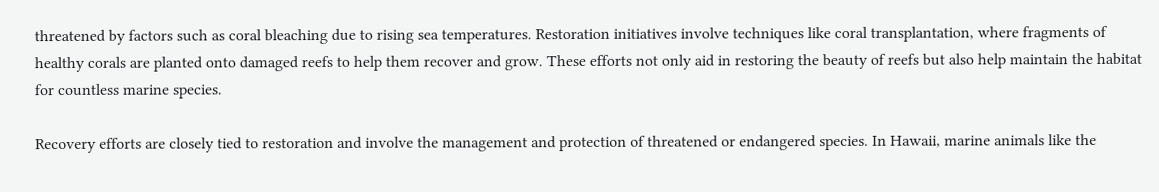threatened by factors such as coral bleaching due to rising sea temperatures. Restoration initiatives involve techniques like coral transplantation, where fragments of healthy corals are planted onto damaged reefs to help them recover and grow. These efforts not only aid in restoring the beauty of reefs but also help maintain the habitat for countless marine species.

Recovery efforts are closely tied to restoration and involve the management and protection of threatened or endangered species. In Hawaii, marine animals like the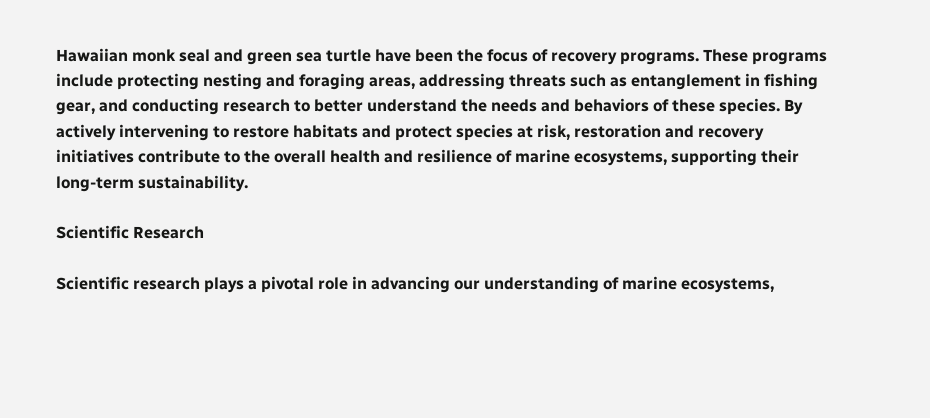Hawaiian monk seal and green sea turtle have been the focus of recovery programs. These programs include protecting nesting and foraging areas, addressing threats such as entanglement in fishing gear, and conducting research to better understand the needs and behaviors of these species. By actively intervening to restore habitats and protect species at risk, restoration and recovery initiatives contribute to the overall health and resilience of marine ecosystems, supporting their long-term sustainability.

Scientific Research

Scientific research plays a pivotal role in advancing our understanding of marine ecosystems,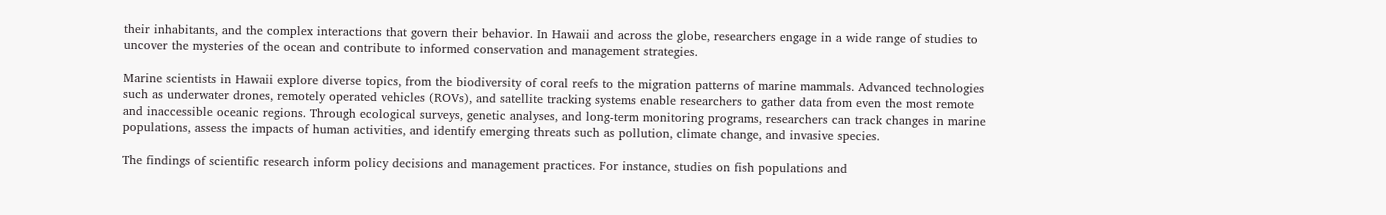their inhabitants, and the complex interactions that govern their behavior. In Hawaii and across the globe, researchers engage in a wide range of studies to uncover the mysteries of the ocean and contribute to informed conservation and management strategies.

Marine scientists in Hawaii explore diverse topics, from the biodiversity of coral reefs to the migration patterns of marine mammals. Advanced technologies such as underwater drones, remotely operated vehicles (ROVs), and satellite tracking systems enable researchers to gather data from even the most remote and inaccessible oceanic regions. Through ecological surveys, genetic analyses, and long-term monitoring programs, researchers can track changes in marine populations, assess the impacts of human activities, and identify emerging threats such as pollution, climate change, and invasive species.

The findings of scientific research inform policy decisions and management practices. For instance, studies on fish populations and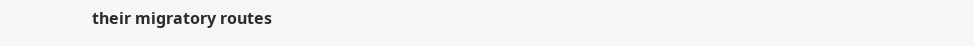their migratory routes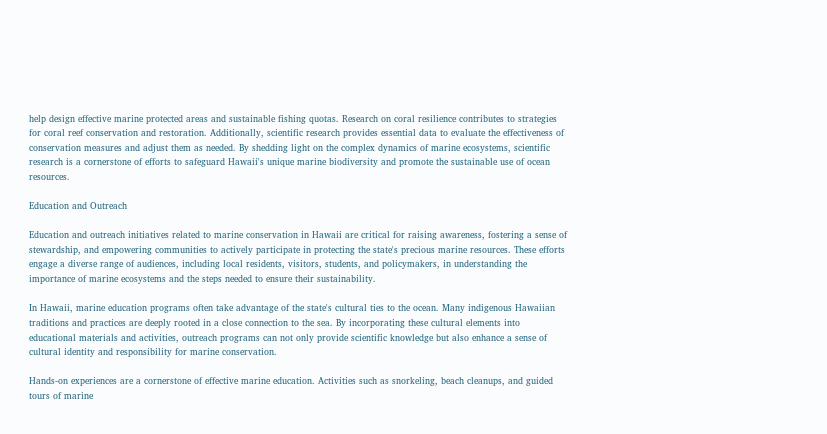help design effective marine protected areas and sustainable fishing quotas. Research on coral resilience contributes to strategies for coral reef conservation and restoration. Additionally, scientific research provides essential data to evaluate the effectiveness of conservation measures and adjust them as needed. By shedding light on the complex dynamics of marine ecosystems, scientific research is a cornerstone of efforts to safeguard Hawaii's unique marine biodiversity and promote the sustainable use of ocean resources.

Education and Outreach

Education and outreach initiatives related to marine conservation in Hawaii are critical for raising awareness, fostering a sense of stewardship, and empowering communities to actively participate in protecting the state's precious marine resources. These efforts engage a diverse range of audiences, including local residents, visitors, students, and policymakers, in understanding the importance of marine ecosystems and the steps needed to ensure their sustainability.

In Hawaii, marine education programs often take advantage of the state's cultural ties to the ocean. Many indigenous Hawaiian traditions and practices are deeply rooted in a close connection to the sea. By incorporating these cultural elements into educational materials and activities, outreach programs can not only provide scientific knowledge but also enhance a sense of cultural identity and responsibility for marine conservation.

Hands-on experiences are a cornerstone of effective marine education. Activities such as snorkeling, beach cleanups, and guided tours of marine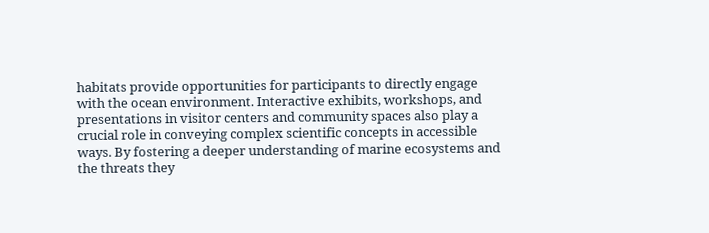habitats provide opportunities for participants to directly engage with the ocean environment. Interactive exhibits, workshops, and presentations in visitor centers and community spaces also play a crucial role in conveying complex scientific concepts in accessible ways. By fostering a deeper understanding of marine ecosystems and the threats they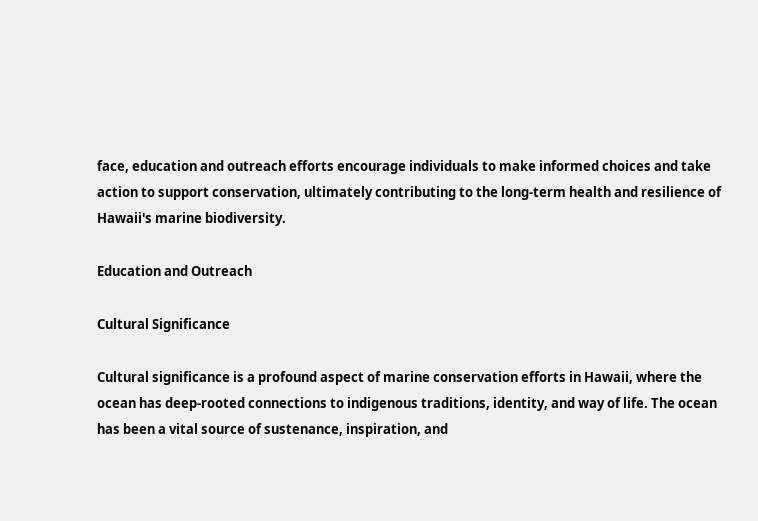face, education and outreach efforts encourage individuals to make informed choices and take action to support conservation, ultimately contributing to the long-term health and resilience of Hawaii's marine biodiversity.

Education and Outreach

Cultural Significance

Cultural significance is a profound aspect of marine conservation efforts in Hawaii, where the ocean has deep-rooted connections to indigenous traditions, identity, and way of life. The ocean has been a vital source of sustenance, inspiration, and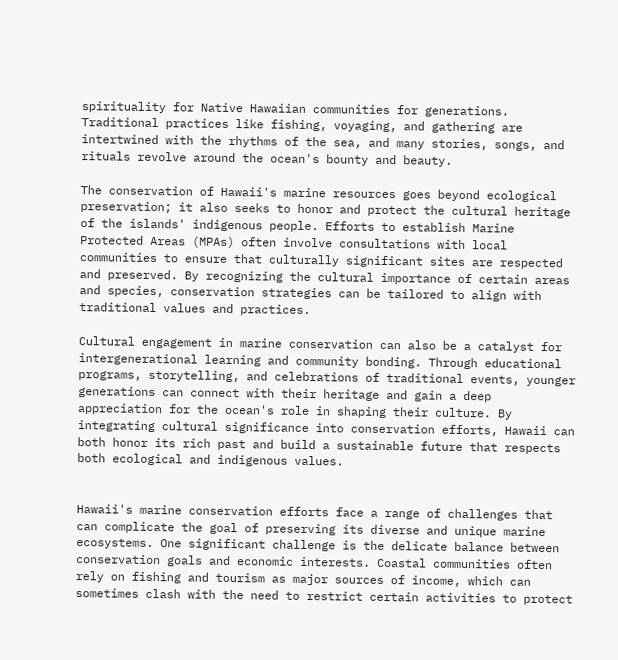spirituality for Native Hawaiian communities for generations. Traditional practices like fishing, voyaging, and gathering are intertwined with the rhythms of the sea, and many stories, songs, and rituals revolve around the ocean's bounty and beauty.

The conservation of Hawaii's marine resources goes beyond ecological preservation; it also seeks to honor and protect the cultural heritage of the islands' indigenous people. Efforts to establish Marine Protected Areas (MPAs) often involve consultations with local communities to ensure that culturally significant sites are respected and preserved. By recognizing the cultural importance of certain areas and species, conservation strategies can be tailored to align with traditional values and practices.

Cultural engagement in marine conservation can also be a catalyst for intergenerational learning and community bonding. Through educational programs, storytelling, and celebrations of traditional events, younger generations can connect with their heritage and gain a deep appreciation for the ocean's role in shaping their culture. By integrating cultural significance into conservation efforts, Hawaii can both honor its rich past and build a sustainable future that respects both ecological and indigenous values.


Hawaii's marine conservation efforts face a range of challenges that can complicate the goal of preserving its diverse and unique marine ecosystems. One significant challenge is the delicate balance between conservation goals and economic interests. Coastal communities often rely on fishing and tourism as major sources of income, which can sometimes clash with the need to restrict certain activities to protect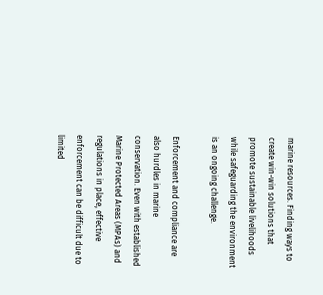marine resources. Finding ways to create win-win solutions that promote sustainable livelihoods while safeguarding the environment is an ongoing challenge.

Enforcement and compliance are also hurdles in marine conservation. Even with established Marine Protected Areas (MPAs) and regulations in place, effective enforcement can be difficult due to limited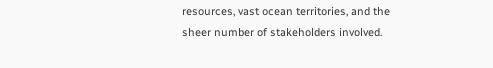resources, vast ocean territories, and the sheer number of stakeholders involved.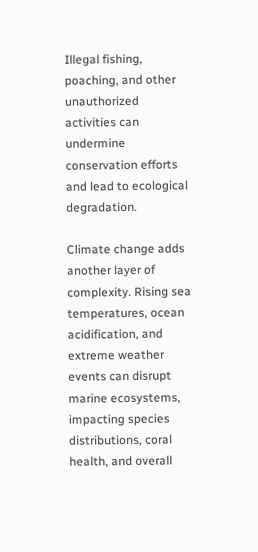Illegal fishing, poaching, and other unauthorized activities can undermine conservation efforts and lead to ecological degradation.

Climate change adds another layer of complexity. Rising sea temperatures, ocean acidification, and extreme weather events can disrupt marine ecosystems, impacting species distributions, coral health, and overall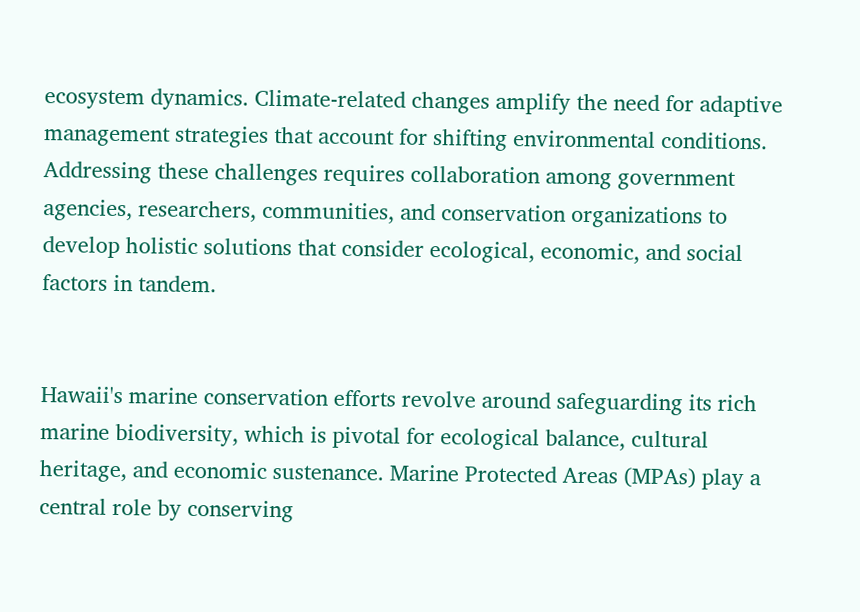ecosystem dynamics. Climate-related changes amplify the need for adaptive management strategies that account for shifting environmental conditions. Addressing these challenges requires collaboration among government agencies, researchers, communities, and conservation organizations to develop holistic solutions that consider ecological, economic, and social factors in tandem.


Hawaii's marine conservation efforts revolve around safeguarding its rich marine biodiversity, which is pivotal for ecological balance, cultural heritage, and economic sustenance. Marine Protected Areas (MPAs) play a central role by conserving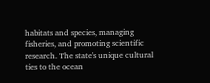habitats and species, managing fisheries, and promoting scientific research. The state's unique cultural ties to the ocean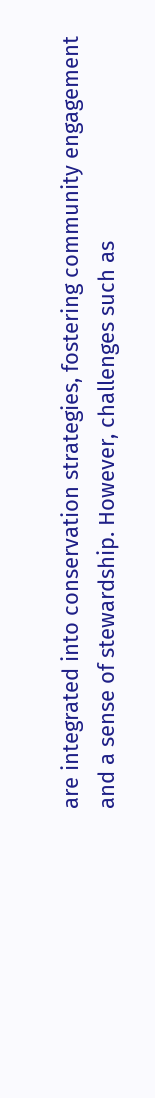are integrated into conservation strategies, fostering community engagement and a sense of stewardship. However, challenges such as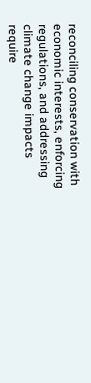reconciling conservation with economic interests, enforcing regulations, and addressing climate change impacts require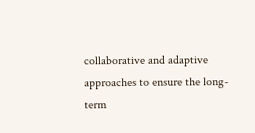collaborative and adaptive approaches to ensure the long-term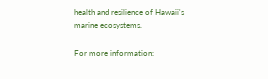health and resilience of Hawaii's marine ecosystems.

For more information: